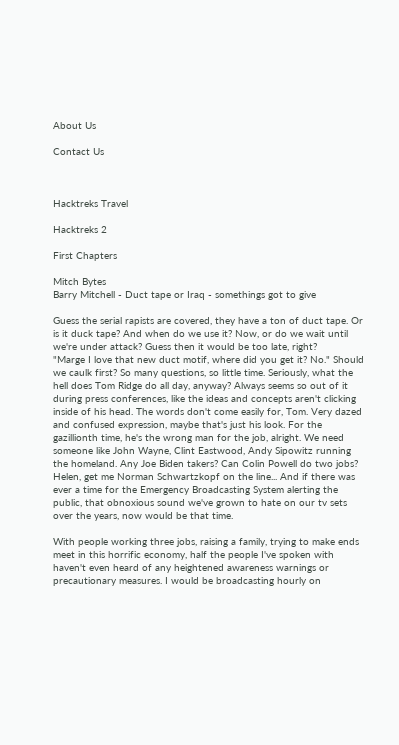About Us

Contact Us



Hacktreks Travel

Hacktreks 2

First Chapters

Mitch Bytes
Barry Mitchell - Duct tape or Iraq - somethings got to give

Guess the serial rapists are covered, they have a ton of duct tape. Or is it duck tape? And when do we use it? Now, or do we wait until we're under attack? Guess then it would be too late, right?
"Marge I love that new duct motif, where did you get it? No." Should we caulk first? So many questions, so little time. Seriously, what the hell does Tom Ridge do all day, anyway? Always seems so out of it during press conferences, like the ideas and concepts aren't clicking inside of his head. The words don't come easily for, Tom. Very dazed and confused expression, maybe that's just his look. For the gazillionth time, he's the wrong man for the job, alright. We need someone like John Wayne, Clint Eastwood, Andy Sipowitz running the homeland. Any Joe Biden takers? Can Colin Powell do two jobs? Helen, get me Norman Schwartzkopf on the line... And if there was ever a time for the Emergency Broadcasting System alerting the public, that obnoxious sound we've grown to hate on our tv sets over the years, now would be that time.

With people working three jobs, raising a family, trying to make ends meet in this horrific economy, half the people I've spoken with haven't even heard of any heightened awareness warnings or precautionary measures. I would be broadcasting hourly on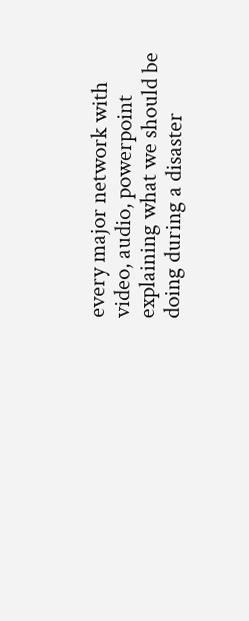every major network with video, audio, powerpoint explaining what we should be doing during a disaster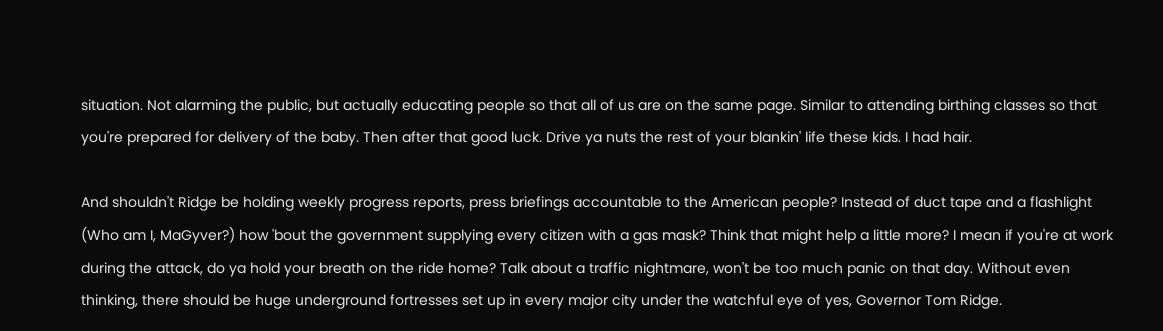situation. Not alarming the public, but actually educating people so that all of us are on the same page. Similar to attending birthing classes so that you're prepared for delivery of the baby. Then after that good luck. Drive ya nuts the rest of your blankin' life these kids. I had hair.

And shouldn't Ridge be holding weekly progress reports, press briefings accountable to the American people? Instead of duct tape and a flashlight (Who am I, MaGyver?) how 'bout the government supplying every citizen with a gas mask? Think that might help a little more? I mean if you're at work during the attack, do ya hold your breath on the ride home? Talk about a traffic nightmare, won't be too much panic on that day. Without even thinking, there should be huge underground fortresses set up in every major city under the watchful eye of yes, Governor Tom Ridge.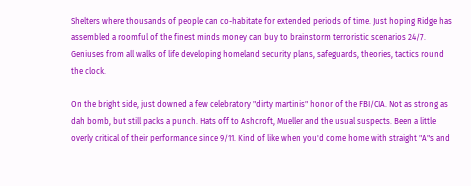Shelters where thousands of people can co-habitate for extended periods of time. Just hoping Ridge has assembled a roomful of the finest minds money can buy to brainstorm terroristic scenarios 24/7. Geniuses from all walks of life developing homeland security plans, safeguards, theories, tactics round the clock.

On the bright side, just downed a few celebratory "dirty martinis" honor of the FBI/CIA. Not as strong as dah bomb, but still packs a punch. Hats off to Ashcroft, Mueller and the usual suspects. Been a little overly critical of their performance since 9/11. Kind of like when you'd come home with straight "A"s and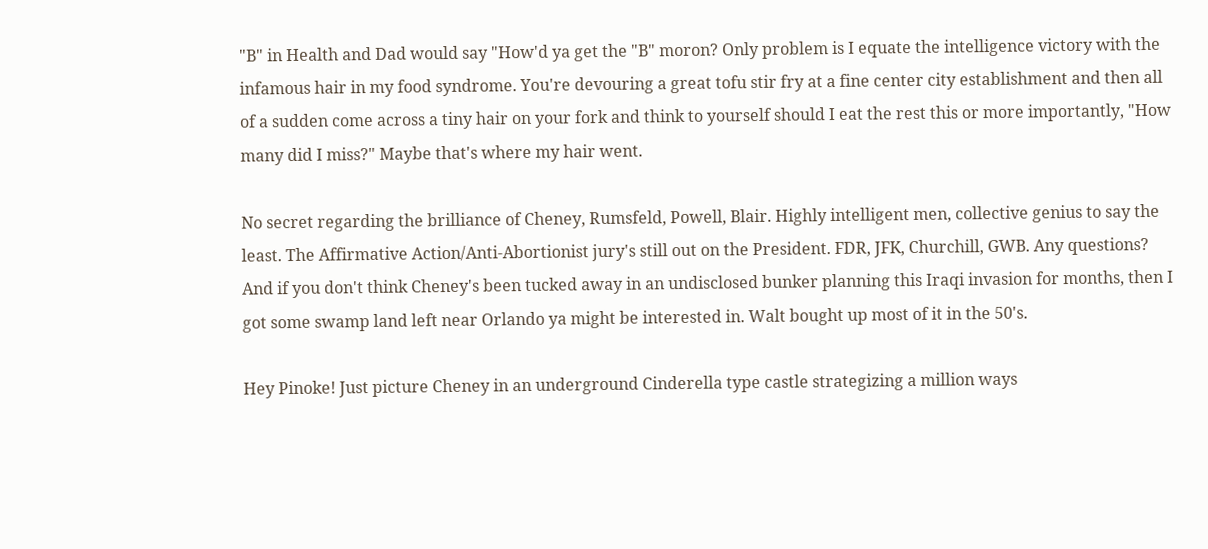"B" in Health and Dad would say "How'd ya get the "B" moron? Only problem is I equate the intelligence victory with the infamous hair in my food syndrome. You're devouring a great tofu stir fry at a fine center city establishment and then all of a sudden come across a tiny hair on your fork and think to yourself should I eat the rest this or more importantly, "How many did I miss?" Maybe that's where my hair went.

No secret regarding the brilliance of Cheney, Rumsfeld, Powell, Blair. Highly intelligent men, collective genius to say the least. The Affirmative Action/Anti-Abortionist jury's still out on the President. FDR, JFK, Churchill, GWB. Any questions? And if you don't think Cheney's been tucked away in an undisclosed bunker planning this Iraqi invasion for months, then I got some swamp land left near Orlando ya might be interested in. Walt bought up most of it in the 50's.

Hey Pinoke! Just picture Cheney in an underground Cinderella type castle strategizing a million ways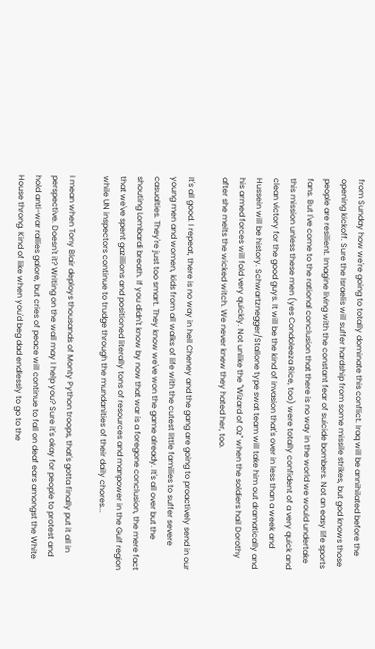from Sunday how we're going to totally dominate this conflict. Iraq will be annihilated before the opening kickoff. Sure the Israelis will suffer hardship from some missile strikes, but god knows those people are resilient. Imagine living with the constant fear of suicide bombers. Not an easy life sports fans. But I've come to the rational conclusion that there is no way in the world we would undertake this mission unless these men (yes Condoleeza Rice, too) were totally confident of a very quick and clean victory for the good guys. It will be the kind of invasion that's over in less than a week and Hussein will be history. Schwartznegger/Stallone type swat team will take him out dramatically and his armed forces will fold very quickly. Not unlike the "Wizard of Oz" when the soldiers hail Dorothy after she melts the wicked witch. We never knew they hated her, too.

It's all good. I repeat, there is no way in hell Cheney and the gang are going to proactively send in our young men and women, kids from all walks of life with the cutest little families to suffer severe casualties. They're just too smart. They know we've won the game already. It's all over but the shouting Lombardi breath. If you didn't know by now that war is a foregone conclusion, the mere fact that we've spent gazillions and positioned literally tons of resources and manpower in the Gulf region while UN inspectors continue to trudge through the mundanities of their daily chores...

I mean when Tony Blair deploys thousands of Monty Python troops, that's gotta finally put it all in perspective. Doesn't it? Writing on the wall may I help you? Sure it's okay for people to protest and hold anti-war rallies galore, but cries of peace will continue to fall on deaf ears amongst the White House throng. Kind of like when you'd beg dad endlessly to go to the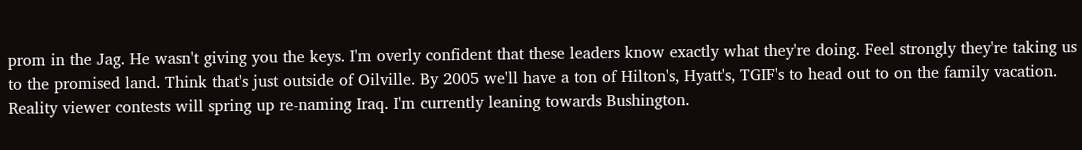prom in the Jag. He wasn't giving you the keys. I'm overly confident that these leaders know exactly what they're doing. Feel strongly they're taking us to the promised land. Think that's just outside of Oilville. By 2005 we'll have a ton of Hilton's, Hyatt's, TGIF's to head out to on the family vacation. Reality viewer contests will spring up re-naming Iraq. I'm currently leaning towards Bushington.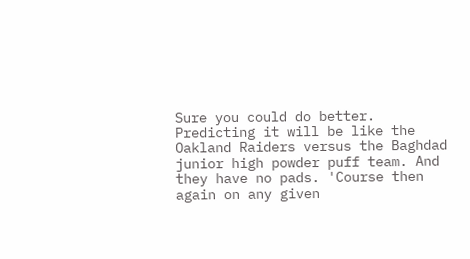Sure you could do better. Predicting it will be like the Oakland Raiders versus the Baghdad junior high powder puff team. And they have no pads. 'Course then again on any given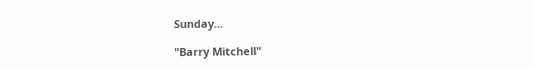Sunday...

"Barry Mitchell"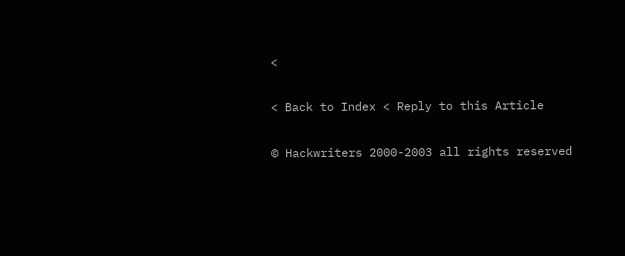<

< Back to Index < Reply to this Article

© Hackwriters 2000-2003 all rights reserved